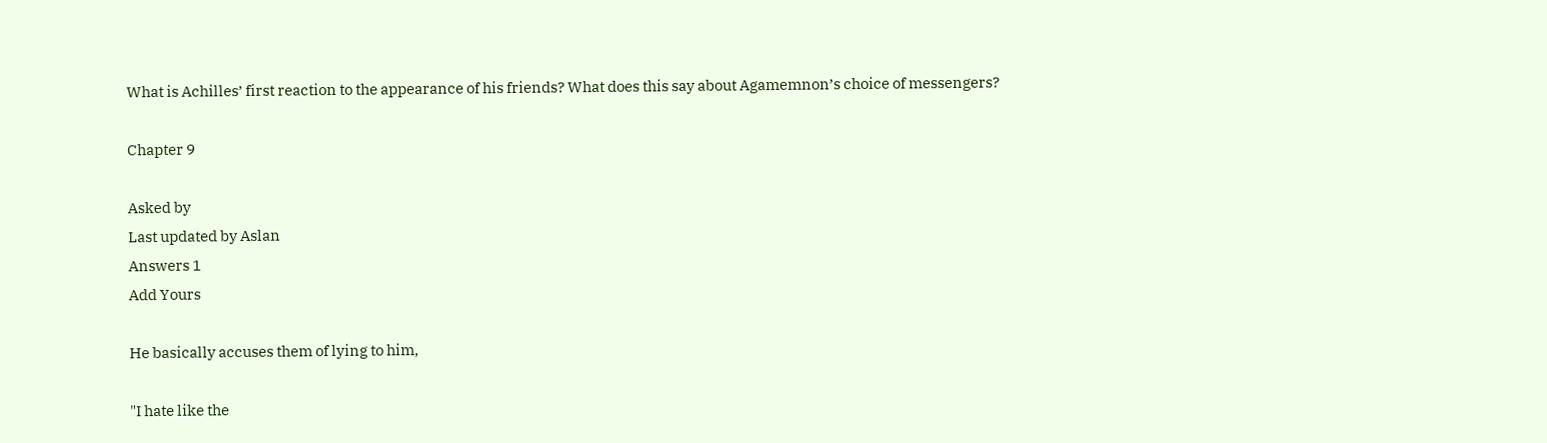What is Achilles’ first reaction to the appearance of his friends? What does this say about Agamemnon’s choice of messengers?

Chapter 9

Asked by
Last updated by Aslan
Answers 1
Add Yours

He basically accuses them of lying to him,

"I hate like the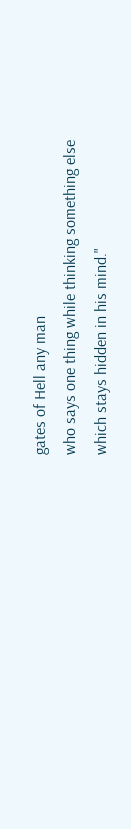gates of Hell any man
who says one thing while thinking something else
which stays hidden in his mind."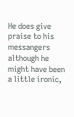He does give praise to his messangers although he might have been a little ironic,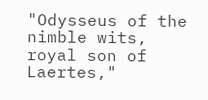"Odysseus of the nimble wits, royal son of Laertes,"